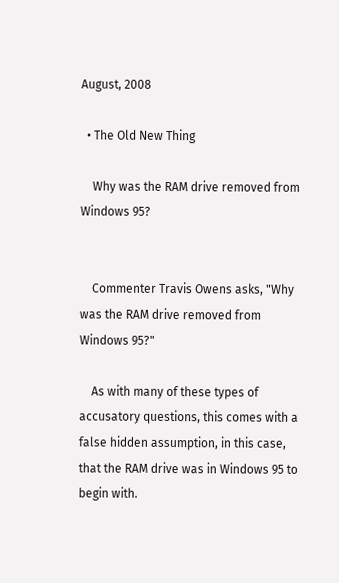August, 2008

  • The Old New Thing

    Why was the RAM drive removed from Windows 95?


    Commenter Travis Owens asks, "Why was the RAM drive removed from Windows 95?"

    As with many of these types of accusatory questions, this comes with a false hidden assumption, in this case, that the RAM drive was in Windows 95 to begin with.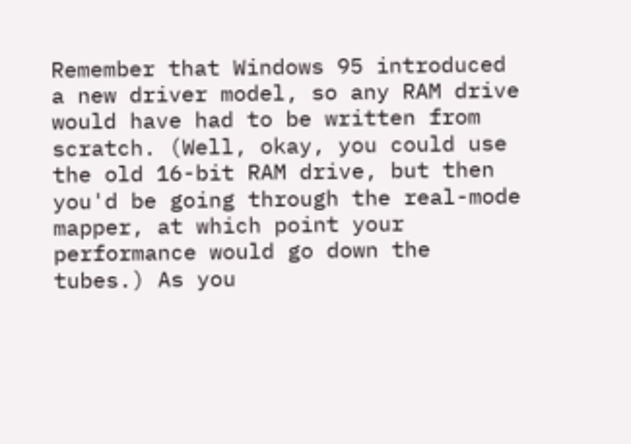Remember that Windows 95 introduced a new driver model, so any RAM drive would have had to be written from scratch. (Well, okay, you could use the old 16-bit RAM drive, but then you'd be going through the real-mode mapper, at which point your performance would go down the tubes.) As you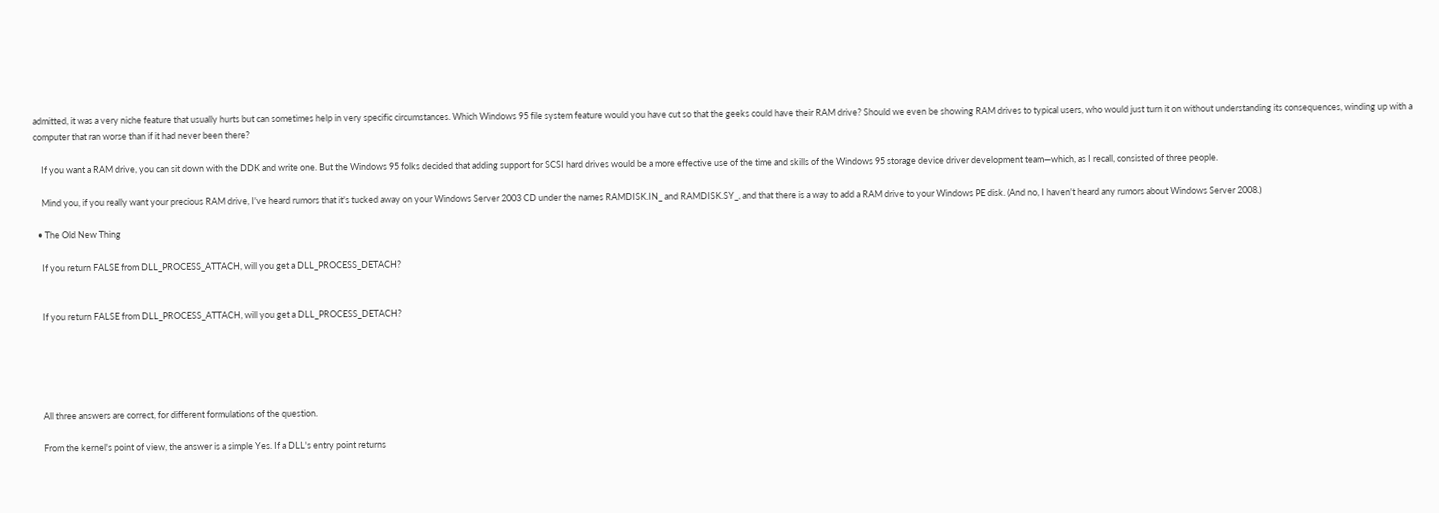admitted, it was a very niche feature that usually hurts but can sometimes help in very specific circumstances. Which Windows 95 file system feature would you have cut so that the geeks could have their RAM drive? Should we even be showing RAM drives to typical users, who would just turn it on without understanding its consequences, winding up with a computer that ran worse than if it had never been there?

    If you want a RAM drive, you can sit down with the DDK and write one. But the Windows 95 folks decided that adding support for SCSI hard drives would be a more effective use of the time and skills of the Windows 95 storage device driver development team—which, as I recall, consisted of three people.

    Mind you, if you really want your precious RAM drive, I've heard rumors that it's tucked away on your Windows Server 2003 CD under the names RAMDISK.IN_ and RAMDISK.SY_, and that there is a way to add a RAM drive to your Windows PE disk. (And no, I haven't heard any rumors about Windows Server 2008.)

  • The Old New Thing

    If you return FALSE from DLL_PROCESS_ATTACH, will you get a DLL_PROCESS_DETACH?


    If you return FALSE from DLL_PROCESS_ATTACH, will you get a DLL_PROCESS_DETACH?





    All three answers are correct, for different formulations of the question.

    From the kernel's point of view, the answer is a simple Yes. If a DLL's entry point returns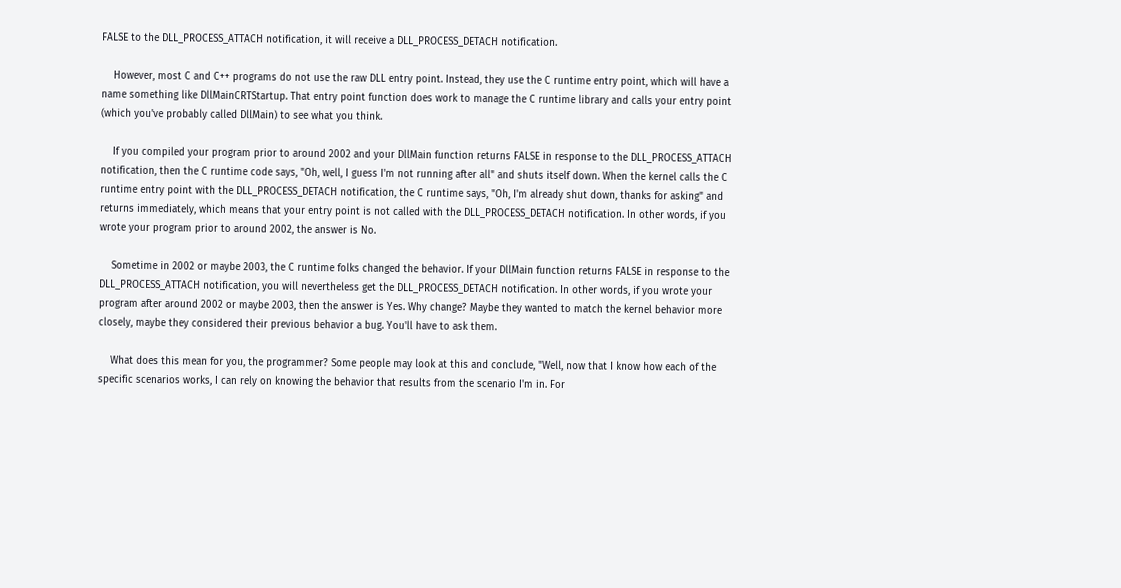FALSE to the DLL_PROCESS_ATTACH notification, it will receive a DLL_PROCESS_DETACH notification.

    However, most C and C++ programs do not use the raw DLL entry point. Instead, they use the C runtime entry point, which will have a name something like DllMainCRTStartup. That entry point function does work to manage the C runtime library and calls your entry point (which you've probably called DllMain) to see what you think.

    If you compiled your program prior to around 2002 and your DllMain function returns FALSE in response to the DLL_PROCESS_ATTACH notification, then the C runtime code says, "Oh, well, I guess I'm not running after all" and shuts itself down. When the kernel calls the C runtime entry point with the DLL_PROCESS_DETACH notification, the C runtime says, "Oh, I'm already shut down, thanks for asking" and returns immediately, which means that your entry point is not called with the DLL_PROCESS_DETACH notification. In other words, if you wrote your program prior to around 2002, the answer is No.

    Sometime in 2002 or maybe 2003, the C runtime folks changed the behavior. If your DllMain function returns FALSE in response to the DLL_PROCESS_ATTACH notification, you will nevertheless get the DLL_PROCESS_DETACH notification. In other words, if you wrote your program after around 2002 or maybe 2003, then the answer is Yes. Why change? Maybe they wanted to match the kernel behavior more closely, maybe they considered their previous behavior a bug. You'll have to ask them.

    What does this mean for you, the programmer? Some people may look at this and conclude, "Well, now that I know how each of the specific scenarios works, I can rely on knowing the behavior that results from the scenario I'm in. For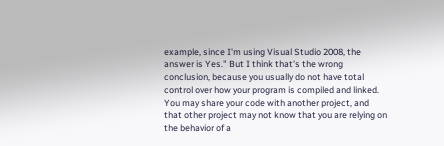example, since I'm using Visual Studio 2008, the answer is Yes." But I think that's the wrong conclusion, because you usually do not have total control over how your program is compiled and linked. You may share your code with another project, and that other project may not know that you are relying on the behavior of a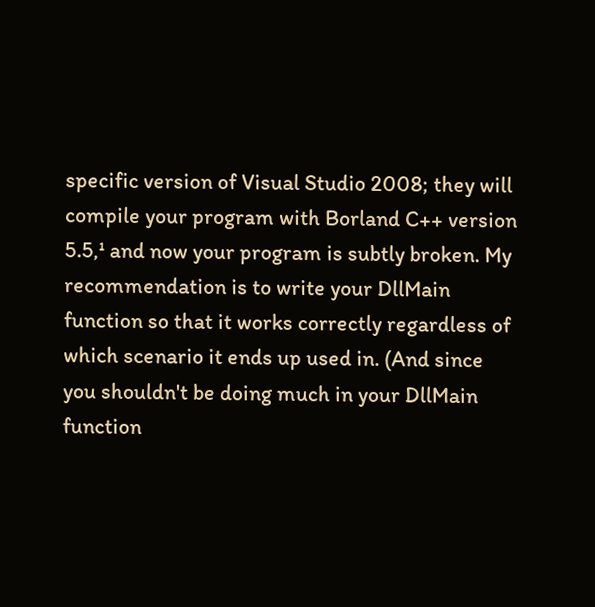specific version of Visual Studio 2008; they will compile your program with Borland C++ version 5.5,¹ and now your program is subtly broken. My recommendation is to write your DllMain function so that it works correctly regardless of which scenario it ends up used in. (And since you shouldn't be doing much in your DllMain function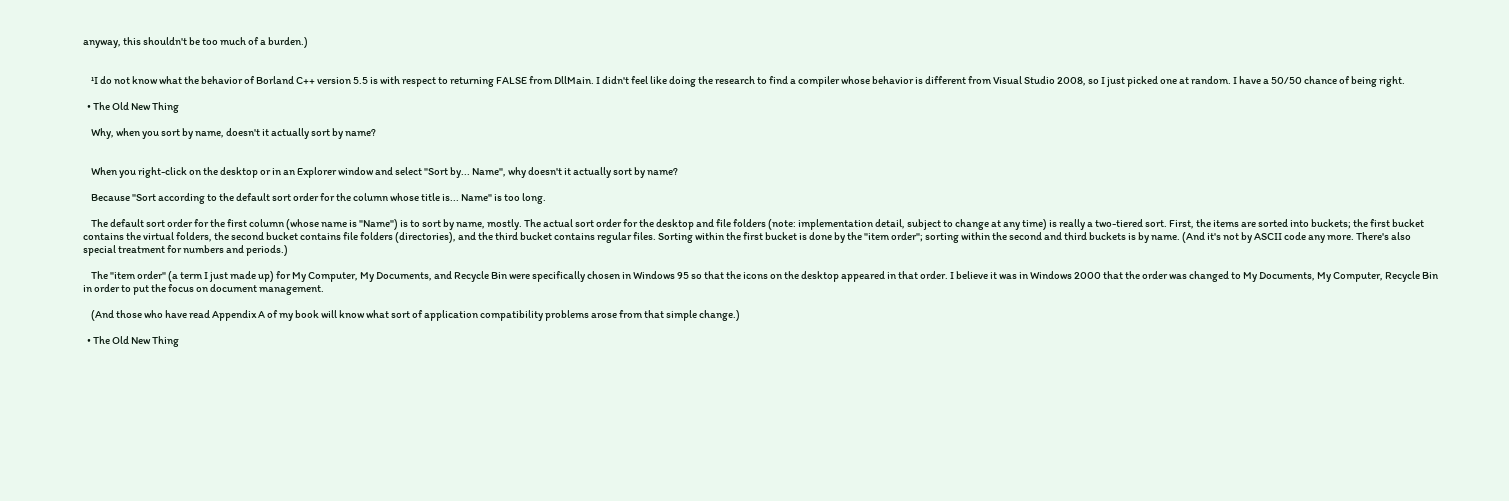anyway, this shouldn't be too much of a burden.)


    ¹I do not know what the behavior of Borland C++ version 5.5 is with respect to returning FALSE from DllMain. I didn't feel like doing the research to find a compiler whose behavior is different from Visual Studio 2008, so I just picked one at random. I have a 50/50 chance of being right.

  • The Old New Thing

    Why, when you sort by name, doesn't it actually sort by name?


    When you right-click on the desktop or in an Explorer window and select "Sort by... Name", why doesn't it actually sort by name?

    Because "Sort according to the default sort order for the column whose title is... Name" is too long.

    The default sort order for the first column (whose name is "Name") is to sort by name, mostly. The actual sort order for the desktop and file folders (note: implementation detail, subject to change at any time) is really a two-tiered sort. First, the items are sorted into buckets; the first bucket contains the virtual folders, the second bucket contains file folders (directories), and the third bucket contains regular files. Sorting within the first bucket is done by the "item order"; sorting within the second and third buckets is by name. (And it's not by ASCII code any more. There's also special treatment for numbers and periods.)

    The "item order" (a term I just made up) for My Computer, My Documents, and Recycle Bin were specifically chosen in Windows 95 so that the icons on the desktop appeared in that order. I believe it was in Windows 2000 that the order was changed to My Documents, My Computer, Recycle Bin in order to put the focus on document management.

    (And those who have read Appendix A of my book will know what sort of application compatibility problems arose from that simple change.)

  • The Old New Thing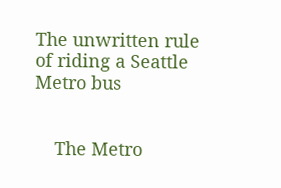The unwritten rule of riding a Seattle Metro bus


    The Metro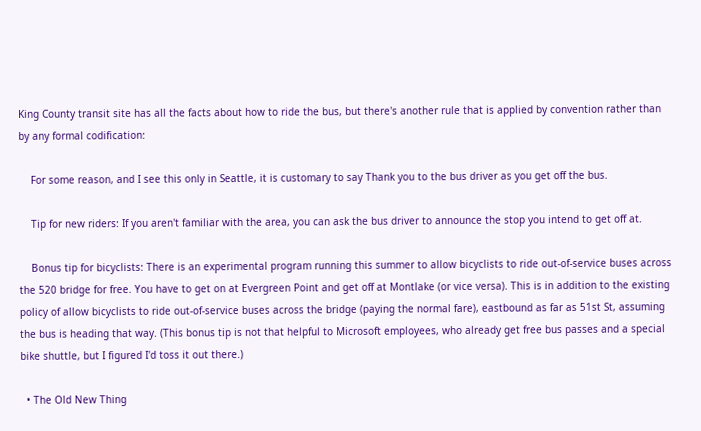King County transit site has all the facts about how to ride the bus, but there's another rule that is applied by convention rather than by any formal codification:

    For some reason, and I see this only in Seattle, it is customary to say Thank you to the bus driver as you get off the bus.

    Tip for new riders: If you aren't familiar with the area, you can ask the bus driver to announce the stop you intend to get off at.

    Bonus tip for bicyclists: There is an experimental program running this summer to allow bicyclists to ride out-of-service buses across the 520 bridge for free. You have to get on at Evergreen Point and get off at Montlake (or vice versa). This is in addition to the existing policy of allow bicyclists to ride out-of-service buses across the bridge (paying the normal fare), eastbound as far as 51st St, assuming the bus is heading that way. (This bonus tip is not that helpful to Microsoft employees, who already get free bus passes and a special bike shuttle, but I figured I'd toss it out there.)

  • The Old New Thing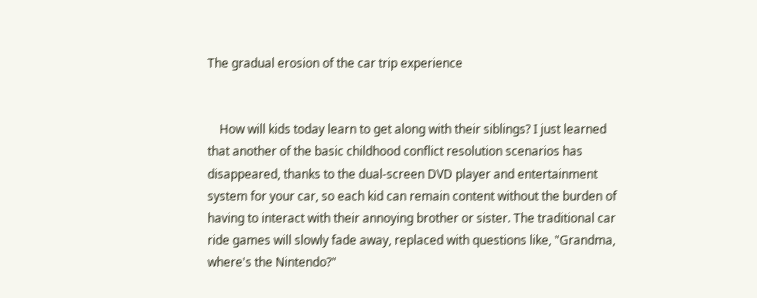The gradual erosion of the car trip experience


    How will kids today learn to get along with their siblings? I just learned that another of the basic childhood conflict resolution scenarios has disappeared, thanks to the dual-screen DVD player and entertainment system for your car, so each kid can remain content without the burden of having to interact with their annoying brother or sister. The traditional car ride games will slowly fade away, replaced with questions like, "Grandma, where's the Nintendo?"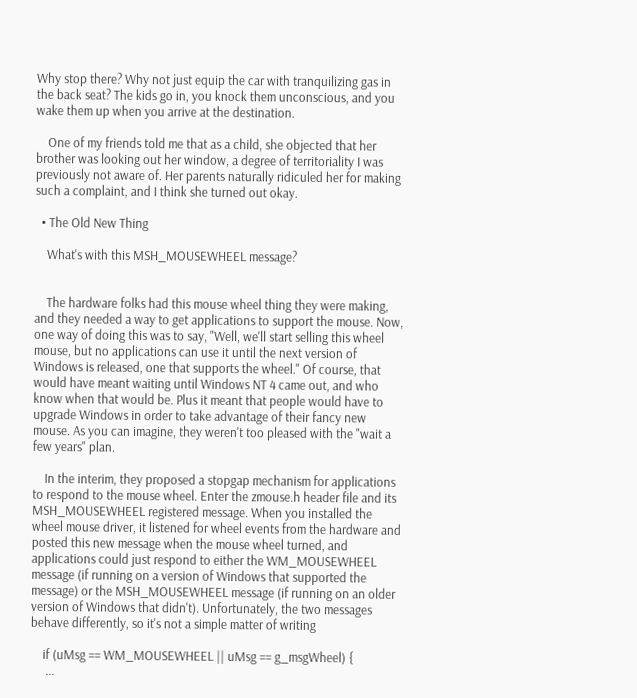Why stop there? Why not just equip the car with tranquilizing gas in the back seat? The kids go in, you knock them unconscious, and you wake them up when you arrive at the destination.

    One of my friends told me that as a child, she objected that her brother was looking out her window, a degree of territoriality I was previously not aware of. Her parents naturally ridiculed her for making such a complaint, and I think she turned out okay.

  • The Old New Thing

    What's with this MSH_MOUSEWHEEL message?


    The hardware folks had this mouse wheel thing they were making, and they needed a way to get applications to support the mouse. Now, one way of doing this was to say, "Well, we'll start selling this wheel mouse, but no applications can use it until the next version of Windows is released, one that supports the wheel." Of course, that would have meant waiting until Windows NT 4 came out, and who know when that would be. Plus it meant that people would have to upgrade Windows in order to take advantage of their fancy new mouse. As you can imagine, they weren't too pleased with the "wait a few years" plan.

    In the interim, they proposed a stopgap mechanism for applications to respond to the mouse wheel. Enter the zmouse.h header file and its MSH_MOUSEWHEEL registered message. When you installed the wheel mouse driver, it listened for wheel events from the hardware and posted this new message when the mouse wheel turned, and applications could just respond to either the WM_MOUSEWHEEL message (if running on a version of Windows that supported the message) or the MSH_MOUSEWHEEL message (if running on an older version of Windows that didn't). Unfortunately, the two messages behave differently, so it's not a simple matter of writing

    if (uMsg == WM_MOUSEWHEEL || uMsg == g_msgWheel) {
     ...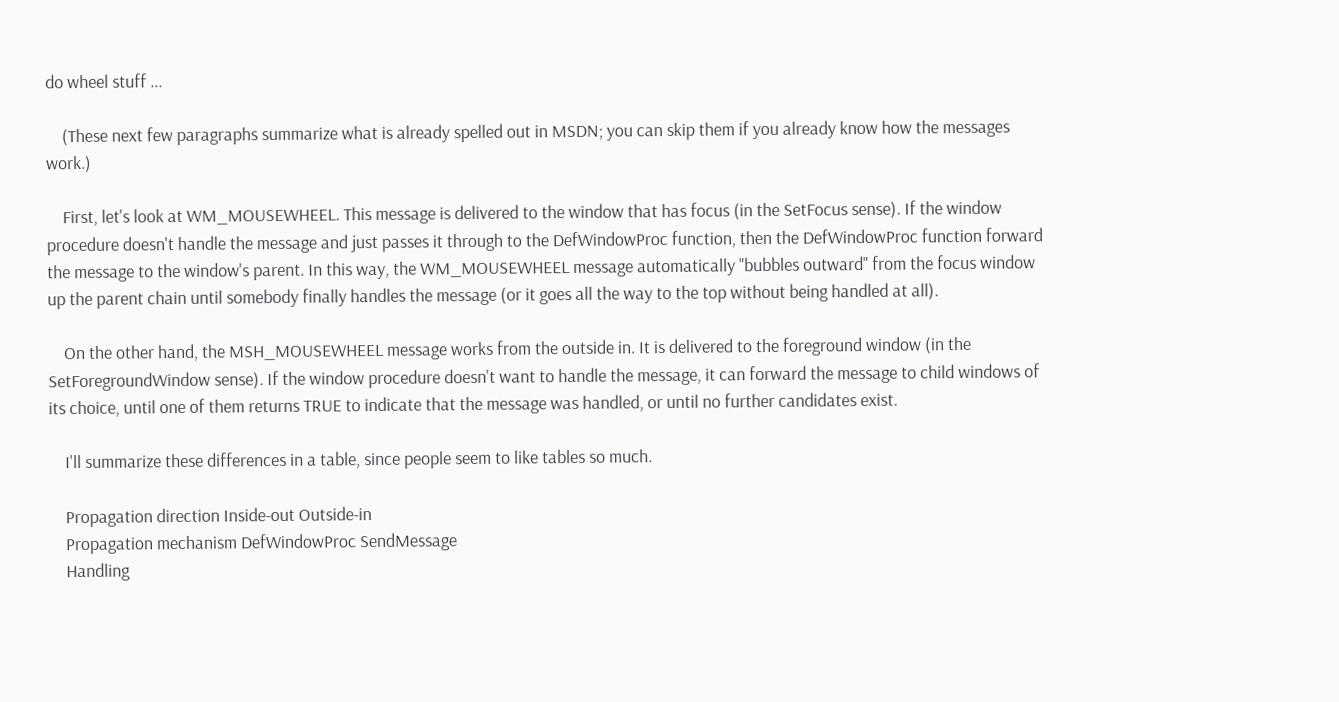do wheel stuff ...

    (These next few paragraphs summarize what is already spelled out in MSDN; you can skip them if you already know how the messages work.)

    First, let's look at WM_MOUSEWHEEL. This message is delivered to the window that has focus (in the SetFocus sense). If the window procedure doesn't handle the message and just passes it through to the DefWindowProc function, then the DefWindowProc function forward the message to the window's parent. In this way, the WM_MOUSEWHEEL message automatically "bubbles outward" from the focus window up the parent chain until somebody finally handles the message (or it goes all the way to the top without being handled at all).

    On the other hand, the MSH_MOUSEWHEEL message works from the outside in. It is delivered to the foreground window (in the SetForegroundWindow sense). If the window procedure doesn't want to handle the message, it can forward the message to child windows of its choice, until one of them returns TRUE to indicate that the message was handled, or until no further candidates exist.

    I'll summarize these differences in a table, since people seem to like tables so much.

    Propagation direction Inside-out Outside-in
    Propagation mechanism DefWindowProc SendMessage
    Handling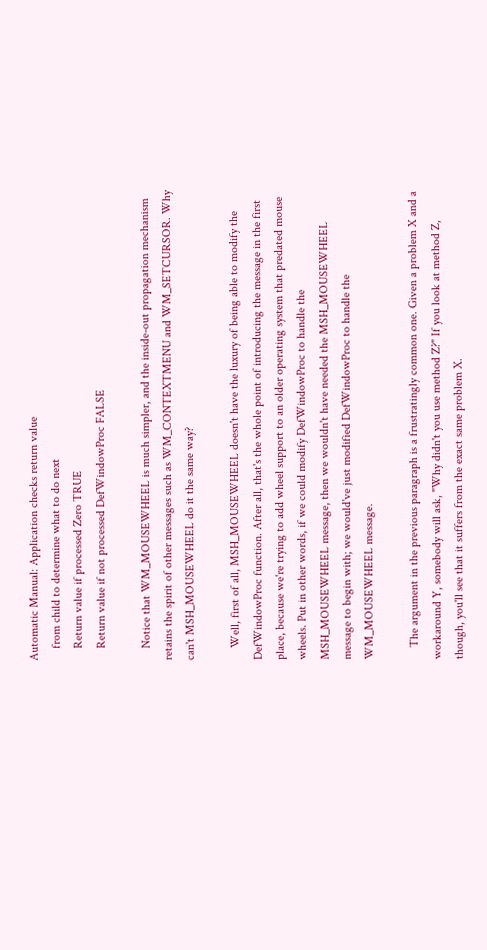Automatic Manual: Application checks return value
    from child to determine what to do next
    Return value if processed Zero TRUE
    Return value if not processed DefWindowProc FALSE

    Notice that WM_MOUSEWHEEL is much simpler, and the inside-out propagation mechanism retains the spirit of other messages such as WM_CONTEXTMENU and WM_SETCURSOR. Why can't MSH_MOUSEWHEEL do it the same way?

    Well, first of all, MSH_MOUSEWHEEL doesn't have the luxury of being able to modify the DefWindowProc function. After all, that's the whole point of introducing the message in the first place, because we're trying to add wheel support to an older operating system that predated mouse wheels. Put in other words, if we could modify DefWindowProc to handle the MSH_MOUSEWHEEL message, then we wouldn't have needed the MSH_MOUSEWHEEL message to begin with; we would've just modified DefWindowProc to handle the WM_MOUSEWHEEL message.

    The argument in the previous paragraph is a frustratingly common one. Given a problem X and a workaround Y, somebody will ask, "Why didn't you use method Z?" If you look at method Z, though, you'll see that it suffers from the exact same problem X.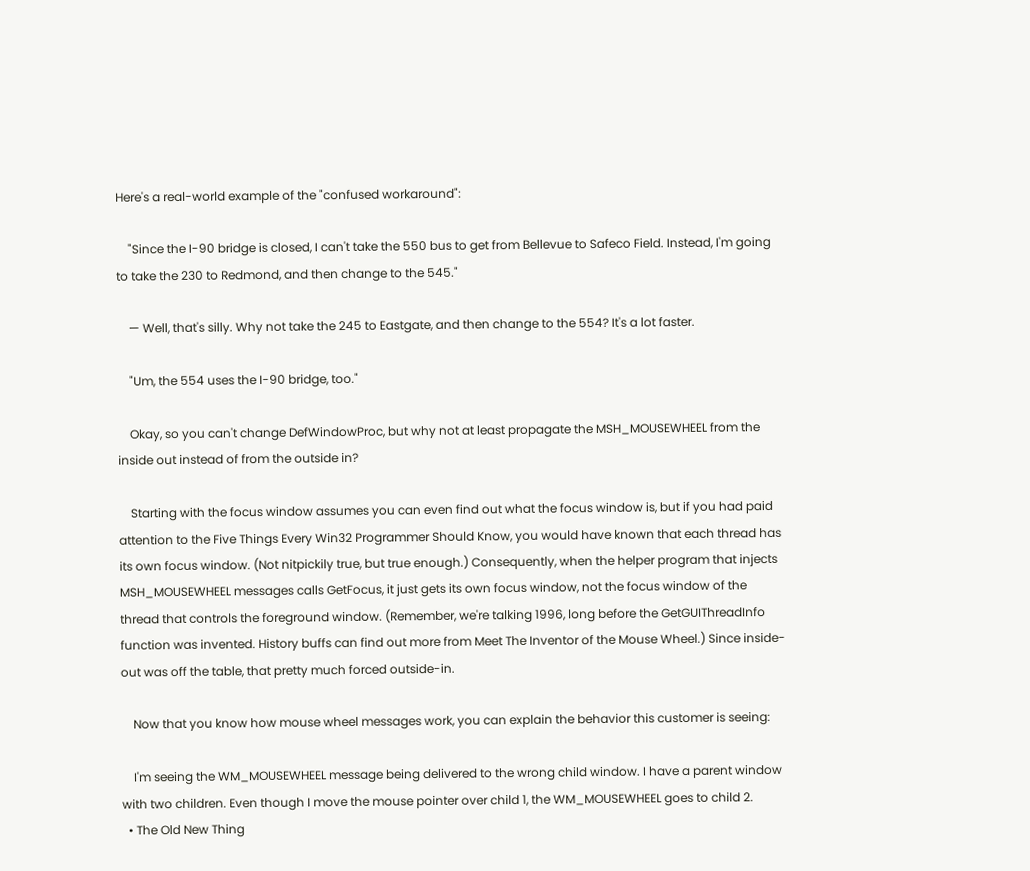Here's a real-world example of the "confused workaround":

    "Since the I-90 bridge is closed, I can't take the 550 bus to get from Bellevue to Safeco Field. Instead, I'm going to take the 230 to Redmond, and then change to the 545."

    — Well, that's silly. Why not take the 245 to Eastgate, and then change to the 554? It's a lot faster.

    "Um, the 554 uses the I-90 bridge, too."

    Okay, so you can't change DefWindowProc, but why not at least propagate the MSH_MOUSEWHEEL from the inside out instead of from the outside in?

    Starting with the focus window assumes you can even find out what the focus window is, but if you had paid attention to the Five Things Every Win32 Programmer Should Know, you would have known that each thread has its own focus window. (Not nitpickily true, but true enough.) Consequently, when the helper program that injects MSH_MOUSEWHEEL messages calls GetFocus, it just gets its own focus window, not the focus window of the thread that controls the foreground window. (Remember, we're talking 1996, long before the GetGUIThreadInfo function was invented. History buffs can find out more from Meet The Inventor of the Mouse Wheel.) Since inside-out was off the table, that pretty much forced outside-in.

    Now that you know how mouse wheel messages work, you can explain the behavior this customer is seeing:

    I'm seeing the WM_MOUSEWHEEL message being delivered to the wrong child window. I have a parent window with two children. Even though I move the mouse pointer over child 1, the WM_MOUSEWHEEL goes to child 2.
  • The Old New Thing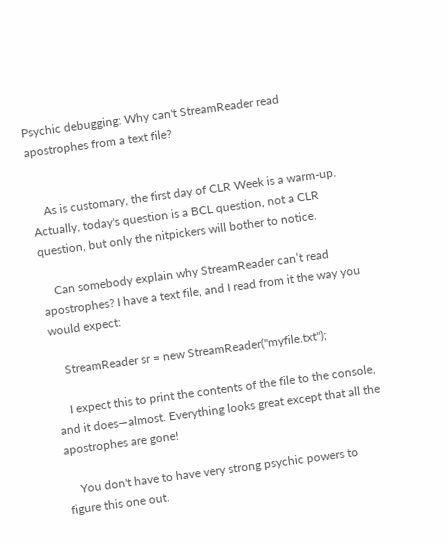Psychic debugging: Why can't StreamReader read apostrophes from a text file?


    As is customary, the first day of CLR Week is a warm-up. Actually, today's question is a BCL question, not a CLR question, but only the nitpickers will bother to notice.

    Can somebody explain why StreamReader can’t read apostrophes? I have a text file, and I read from it the way you would expect:

    StreamReader sr = new StreamReader("myfile.txt");

    I expect this to print the contents of the file to the console, and it does—almost. Everything looks great except that all the apostrophes are gone!

    You don't have to have very strong psychic powers to figure this one out.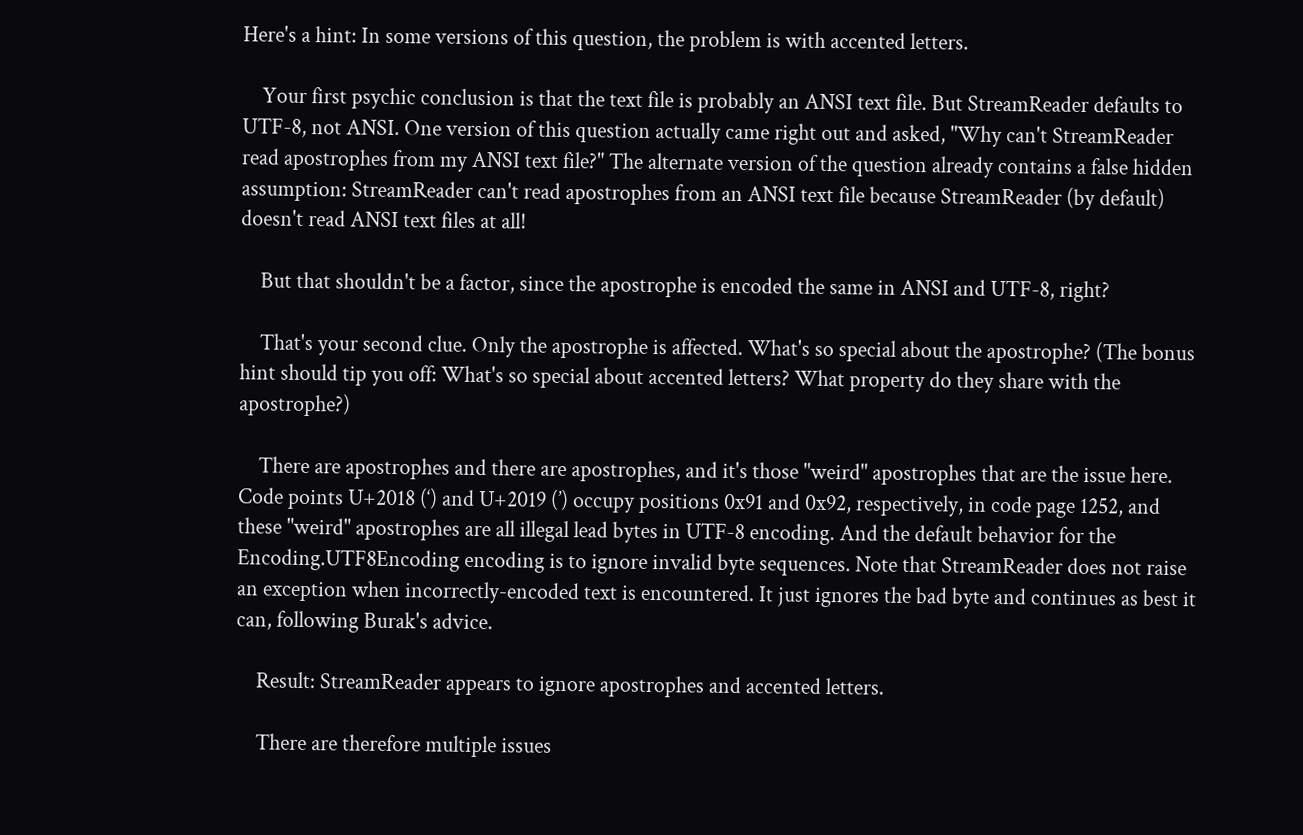Here's a hint: In some versions of this question, the problem is with accented letters.

    Your first psychic conclusion is that the text file is probably an ANSI text file. But StreamReader defaults to UTF-8, not ANSI. One version of this question actually came right out and asked, "Why can't StreamReader read apostrophes from my ANSI text file?" The alternate version of the question already contains a false hidden assumption: StreamReader can't read apostrophes from an ANSI text file because StreamReader (by default) doesn't read ANSI text files at all!

    But that shouldn't be a factor, since the apostrophe is encoded the same in ANSI and UTF-8, right?

    That's your second clue. Only the apostrophe is affected. What's so special about the apostrophe? (The bonus hint should tip you off: What's so special about accented letters? What property do they share with the apostrophe?)

    There are apostrophes and there are apostrophes, and it's those "weird" apostrophes that are the issue here. Code points U+2018 (‘) and U+2019 (’) occupy positions 0x91 and 0x92, respectively, in code page 1252, and these "weird" apostrophes are all illegal lead bytes in UTF-8 encoding. And the default behavior for the Encoding.UTF8Encoding encoding is to ignore invalid byte sequences. Note that StreamReader does not raise an exception when incorrectly-encoded text is encountered. It just ignores the bad byte and continues as best it can, following Burak's advice.

    Result: StreamReader appears to ignore apostrophes and accented letters.

    There are therefore multiple issues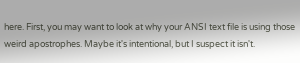here. First, you may want to look at why your ANSI text file is using those weird apostrophes. Maybe it's intentional, but I suspect it isn't.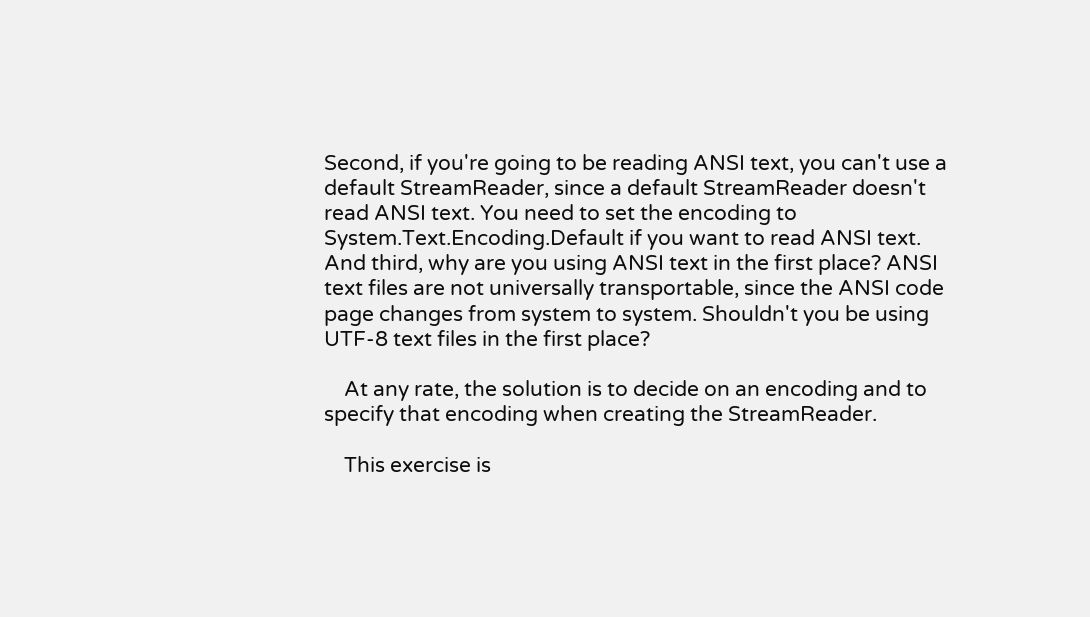Second, if you're going to be reading ANSI text, you can't use a default StreamReader, since a default StreamReader doesn't read ANSI text. You need to set the encoding to System.Text.Encoding.Default if you want to read ANSI text. And third, why are you using ANSI text in the first place? ANSI text files are not universally transportable, since the ANSI code page changes from system to system. Shouldn't you be using UTF-8 text files in the first place?

    At any rate, the solution is to decide on an encoding and to specify that encoding when creating the StreamReader.

    This exercise is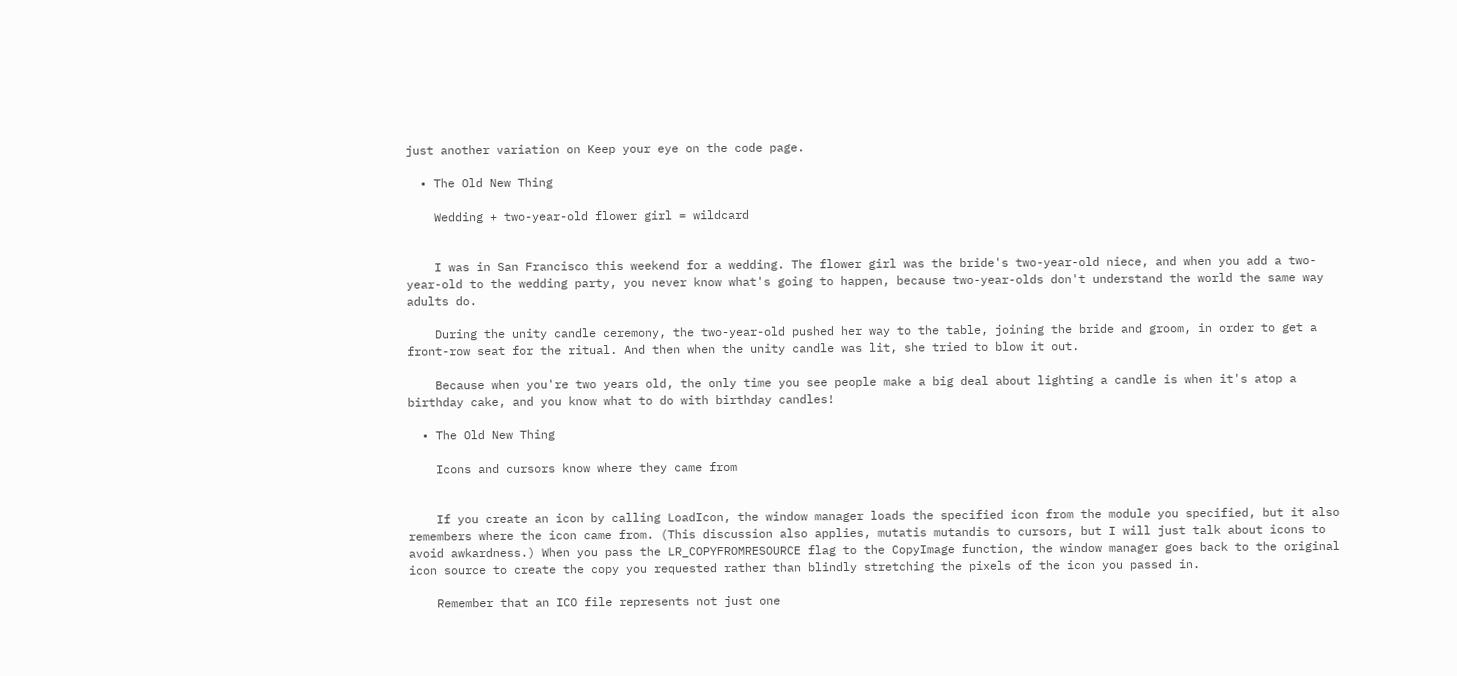just another variation on Keep your eye on the code page.

  • The Old New Thing

    Wedding + two-year-old flower girl = wildcard


    I was in San Francisco this weekend for a wedding. The flower girl was the bride's two-year-old niece, and when you add a two-year-old to the wedding party, you never know what's going to happen, because two-year-olds don't understand the world the same way adults do.

    During the unity candle ceremony, the two-year-old pushed her way to the table, joining the bride and groom, in order to get a front-row seat for the ritual. And then when the unity candle was lit, she tried to blow it out.

    Because when you're two years old, the only time you see people make a big deal about lighting a candle is when it's atop a birthday cake, and you know what to do with birthday candles!

  • The Old New Thing

    Icons and cursors know where they came from


    If you create an icon by calling LoadIcon, the window manager loads the specified icon from the module you specified, but it also remembers where the icon came from. (This discussion also applies, mutatis mutandis to cursors, but I will just talk about icons to avoid awkardness.) When you pass the LR_COPYFROMRESOURCE flag to the CopyImage function, the window manager goes back to the original icon source to create the copy you requested rather than blindly stretching the pixels of the icon you passed in.

    Remember that an ICO file represents not just one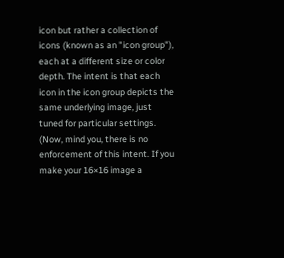icon but rather a collection of icons (known as an "icon group"), each at a different size or color depth. The intent is that each icon in the icon group depicts the same underlying image, just tuned for particular settings. (Now, mind you, there is no enforcement of this intent. If you make your 16×16 image a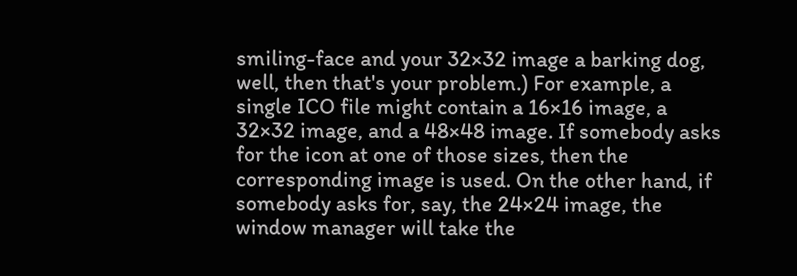smiling-face and your 32×32 image a barking dog, well, then that's your problem.) For example, a single ICO file might contain a 16×16 image, a 32×32 image, and a 48×48 image. If somebody asks for the icon at one of those sizes, then the corresponding image is used. On the other hand, if somebody asks for, say, the 24×24 image, the window manager will take the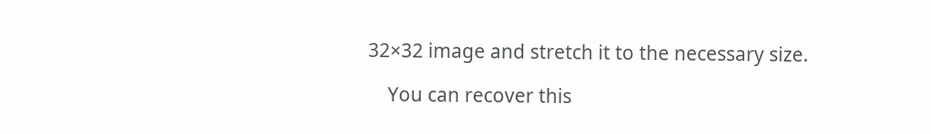32×32 image and stretch it to the necessary size.

    You can recover this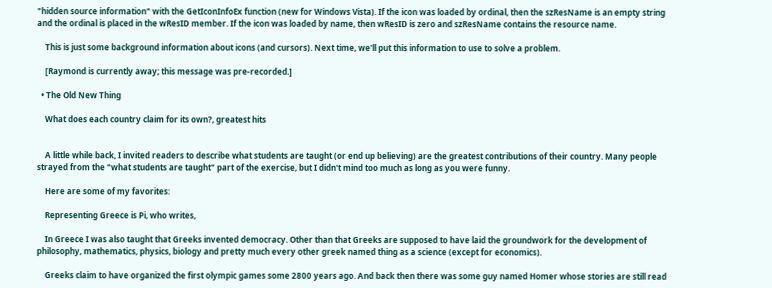"hidden source information" with the GetIconInfoEx function (new for Windows Vista). If the icon was loaded by ordinal, then the szResName is an empty string and the ordinal is placed in the wResID member. If the icon was loaded by name, then wResID is zero and szResName contains the resource name.

    This is just some background information about icons (and cursors). Next time, we'll put this information to use to solve a problem.

    [Raymond is currently away; this message was pre-recorded.]

  • The Old New Thing

    What does each country claim for its own?, greatest hits


    A little while back, I invited readers to describe what students are taught (or end up believing) are the greatest contributions of their country. Many people strayed from the "what students are taught" part of the exercise, but I didn't mind too much as long as you were funny.

    Here are some of my favorites:

    Representing Greece is Pi, who writes,

    In Greece I was also taught that Greeks invented democracy. Other than that Greeks are supposed to have laid the groundwork for the development of philosophy, mathematics, physics, biology and pretty much every other greek named thing as a science (except for economics).

    Greeks claim to have organized the first olympic games some 2800 years ago. And back then there was some guy named Homer whose stories are still read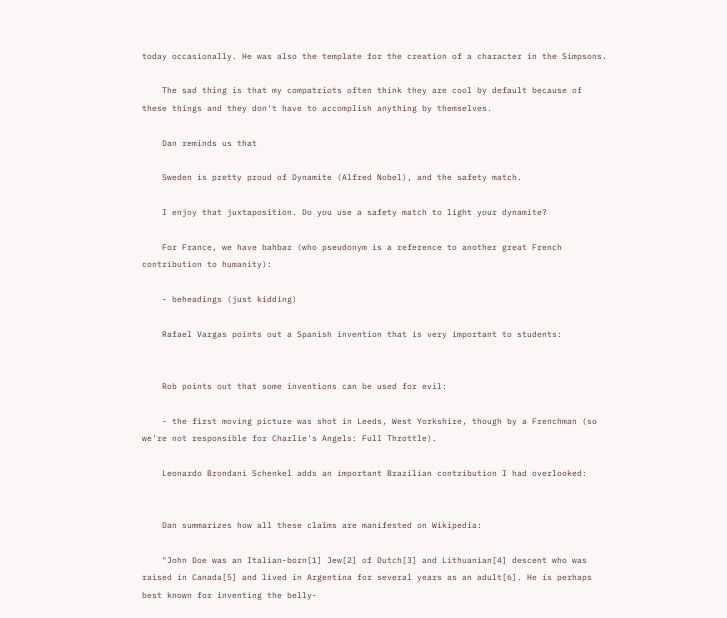today occasionally. He was also the template for the creation of a character in the Simpsons.

    The sad thing is that my compatriots often think they are cool by default because of these things and they don't have to accomplish anything by themselves.

    Dan reminds us that

    Sweden is pretty proud of Dynamite (Alfred Nobel), and the safety match.

    I enjoy that juxtaposition. Do you use a safety match to light your dynamite?

    For France, we have bahbar (who pseudonym is a reference to another great French contribution to humanity):

    - beheadings (just kidding)

    Rafael Vargas points out a Spanish invention that is very important to students:


    Rob points out that some inventions can be used for evil:

    - the first moving picture was shot in Leeds, West Yorkshire, though by a Frenchman (so we're not responsible for Charlie's Angels: Full Throttle).

    Leonardo Brondani Schenkel adds an important Brazilian contribution I had overlooked:


    Dan summarizes how all these claims are manifested on Wikipedia:

    "John Doe was an Italian-born[1] Jew[2] of Dutch[3] and Lithuanian[4] descent who was raised in Canada[5] and lived in Argentina for several years as an adult[6]. He is perhaps best known for inventing the belly-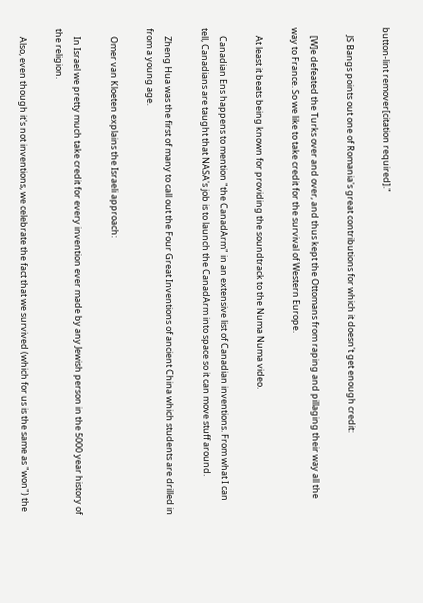button-lint remover[citation required]."

    JS Bangs points out one of Romania's great contributions for which it doesn't get enough credit:

    [W]e defeated the Turks over and over, and thus kept the Ottomans from raping and pillaging their way all the way to France. So we like to take credit for the survival of Western Europe.

    At least it beats being known for providing the soundtrack to the Numa Numa video.

    Canadian Ens happens to mention "the CanadArm" in an extensive list of Canadian inventions. From what I can tell, Canadians are taught that NASA's job is to launch the CanadArm into space so it can move stuff around.

    Zheng Hua was the first of many to call out the Four Great Inventions of ancient China which students are drilled in from a young age.

    Omer van Kloeten explains the Israeli approach:

    In Israel we pretty much take credit for every invention ever made by any Jewish person in the 5000 year history of the religion.

    Also, even though it's not inventions, we celebrate the fact that we survived (which for us is the same as "won") the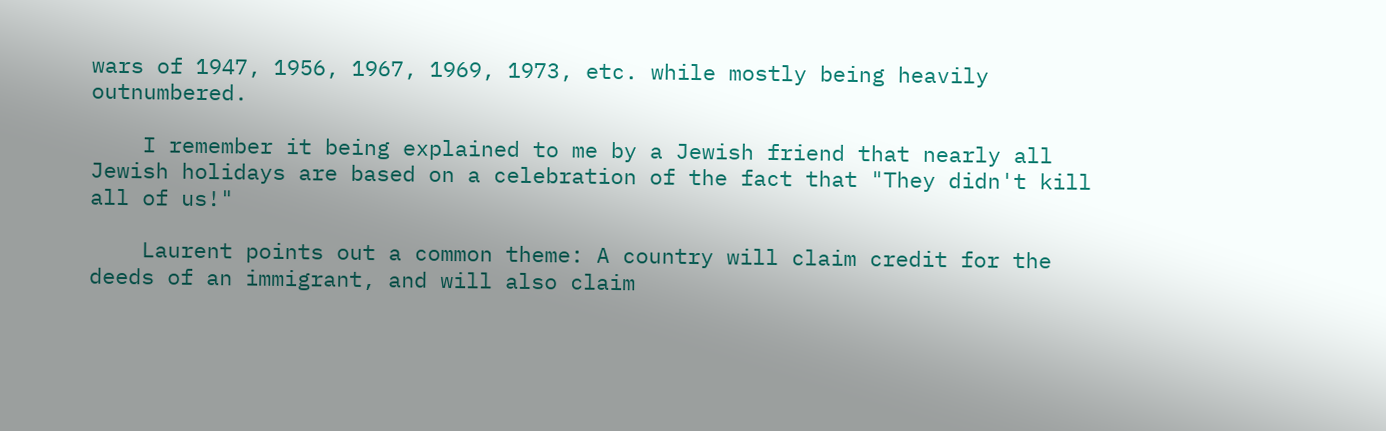wars of 1947, 1956, 1967, 1969, 1973, etc. while mostly being heavily outnumbered.

    I remember it being explained to me by a Jewish friend that nearly all Jewish holidays are based on a celebration of the fact that "They didn't kill all of us!"

    Laurent points out a common theme: A country will claim credit for the deeds of an immigrant, and will also claim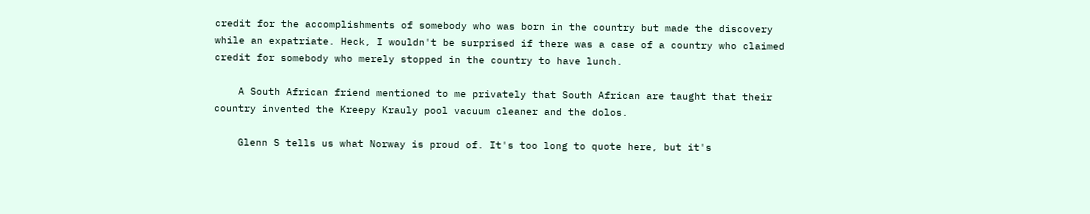credit for the accomplishments of somebody who was born in the country but made the discovery while an expatriate. Heck, I wouldn't be surprised if there was a case of a country who claimed credit for somebody who merely stopped in the country to have lunch.

    A South African friend mentioned to me privately that South African are taught that their country invented the Kreepy Krauly pool vacuum cleaner and the dolos.

    Glenn S tells us what Norway is proud of. It's too long to quote here, but it's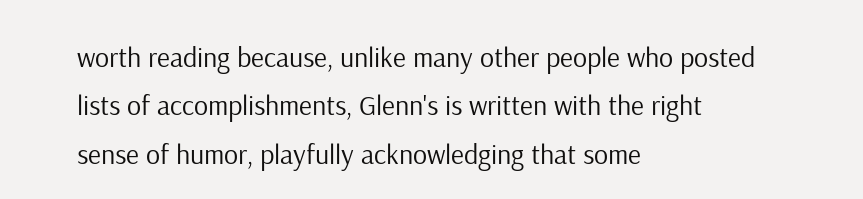worth reading because, unlike many other people who posted lists of accomplishments, Glenn's is written with the right sense of humor, playfully acknowledging that some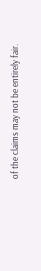of the claims may not be entirely fair.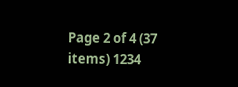Page 2 of 4 (37 items) 1234